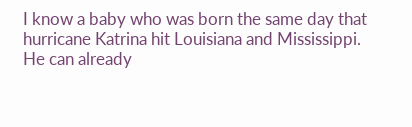I know a baby who was born the same day that hurricane Katrina hit Louisiana and Mississippi. He can already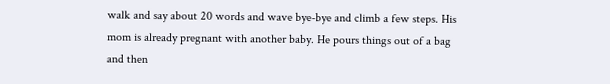walk and say about 20 words and wave bye-bye and climb a few steps. His mom is already pregnant with another baby. He pours things out of a bag and then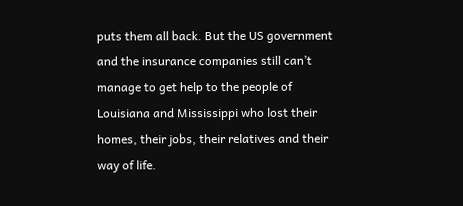puts them all back. But the US government and the insurance companies still can’t manage to get help to the people of Louisiana and Mississippi who lost their homes, their jobs, their relatives and their way of life.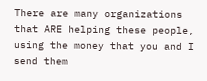There are many organizations that ARE helping these people, using the money that you and I send them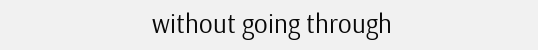without going through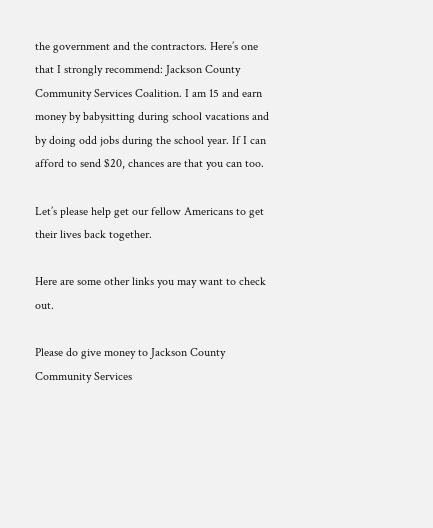the government and the contractors. Here’s one that I strongly recommend: Jackson County Community Services Coalition. I am 15 and earn money by babysitting during school vacations and by doing odd jobs during the school year. If I can afford to send $20, chances are that you can too.

Let’s please help get our fellow Americans to get their lives back together.

Here are some other links you may want to check out.

Please do give money to Jackson County Community Services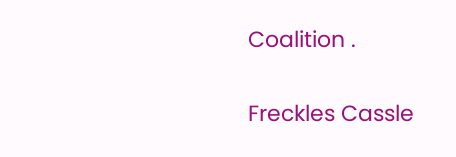Coalition .

Freckles Cassle